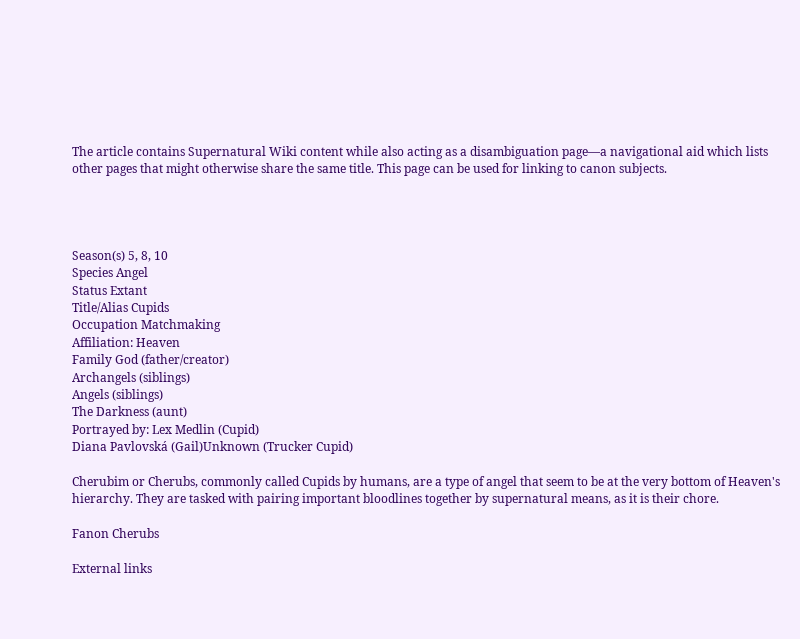The article contains Supernatural Wiki content while also acting as a disambiguation page—a navigational aid which lists other pages that might otherwise share the same title. This page can be used for linking to canon subjects.




Season(s) 5, 8, 10
Species Angel
Status Extant
Title/Alias Cupids
Occupation Matchmaking
Affiliation: Heaven
Family God (father/creator)
Archangels (siblings)
Angels (siblings)
The Darkness (aunt)
Portrayed by: Lex Medlin (Cupid)
Diana Pavlovská (Gail)Unknown (Trucker Cupid)

Cherubim or Cherubs, commonly called Cupids by humans, are a type of angel that seem to be at the very bottom of Heaven's hierarchy. They are tasked with pairing important bloodlines together by supernatural means, as it is their chore.

Fanon Cherubs

External links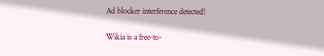Ad blocker interference detected!

Wikia is a free-to-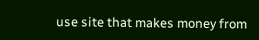use site that makes money from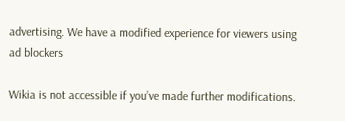advertising. We have a modified experience for viewers using ad blockers

Wikia is not accessible if you’ve made further modifications.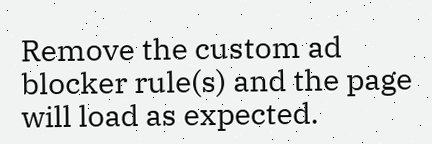Remove the custom ad blocker rule(s) and the page will load as expected.